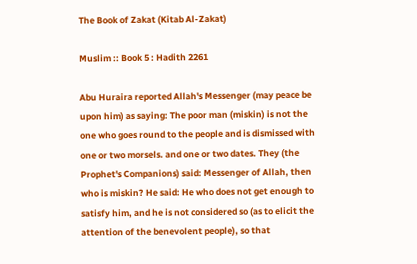The Book of Zakat (Kitab Al-Zakat)

Muslim :: Book 5 : Hadith 2261

Abu Huraira reported Allah's Messenger (may peace be upon him) as saying: The poor man (miskin) is not the one who goes round to the people and is dismissed with one or two morsels. and one or two dates. They (the Prophet's Companions) said: Messenger of Allah, then who is miskin? He said: He who does not get enough to satisfy him, and he is not considered so (as to elicit the attention of the benevolent people), so that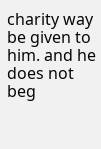charity way be given to him. and he does not beg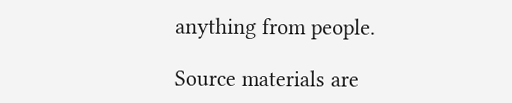anything from people.

Source materials are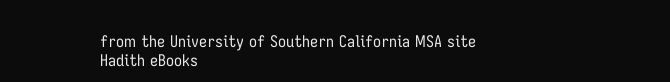from the University of Southern California MSA site
Hadith eBooks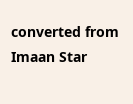converted from Imaan Star